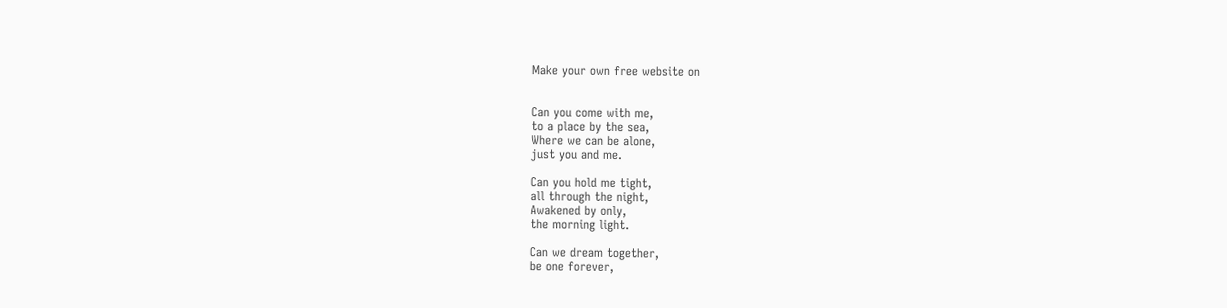Make your own free website on


Can you come with me,
to a place by the sea,
Where we can be alone,
just you and me.

Can you hold me tight,
all through the night,
Awakened by only,
the morning light.

Can we dream together,
be one forever,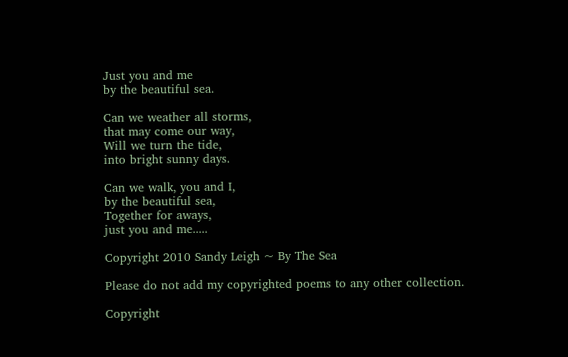Just you and me
by the beautiful sea.

Can we weather all storms,
that may come our way,
Will we turn the tide,
into bright sunny days.

Can we walk, you and I,
by the beautiful sea,
Together for aways,
just you and me.....

Copyright 2010 Sandy Leigh ~ By The Sea

Please do not add my copyrighted poems to any other collection.

Copyright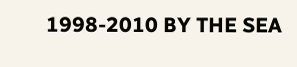1998-2010 BY THE SEA